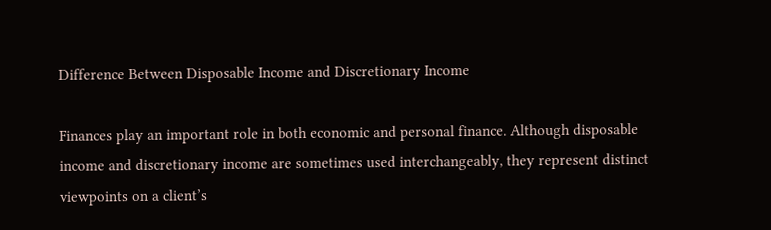Difference Between Disposable Income and Discretionary Income

Finances play an important role in both economic and personal finance. Although disposable income and discretionary income are sometimes used interchangeably, they represent distinct viewpoints on a client’s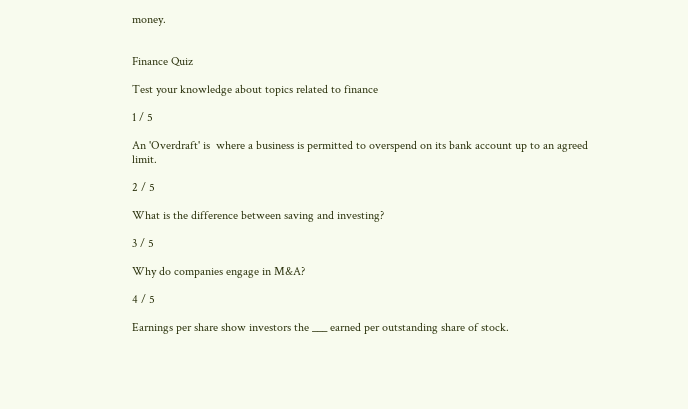money.


Finance Quiz

Test your knowledge about topics related to finance

1 / 5

An 'Overdraft' is  where a business is permitted to overspend on its bank account up to an agreed limit.

2 / 5

What is the difference between saving and investing?

3 / 5

Why do companies engage in M&A?

4 / 5

Earnings per share show investors the ___ earned per outstanding share of stock.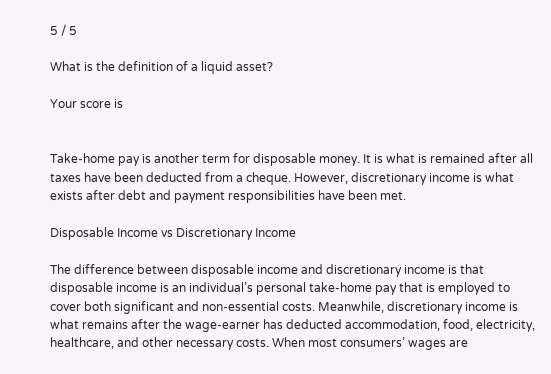5 / 5

What is the definition of a liquid asset?

Your score is


Take-home pay is another term for disposable money. It is what is remained after all taxes have been deducted from a cheque. However, discretionary income is what exists after debt and payment responsibilities have been met.

Disposable Income vs Discretionary Income

The difference between disposable income and discretionary income is that disposable income is an individual’s personal take-home pay that is employed to cover both significant and non-essential costs. Meanwhile, discretionary income is what remains after the wage-earner has deducted accommodation, food, electricity, healthcare, and other necessary costs. When most consumers’ wages are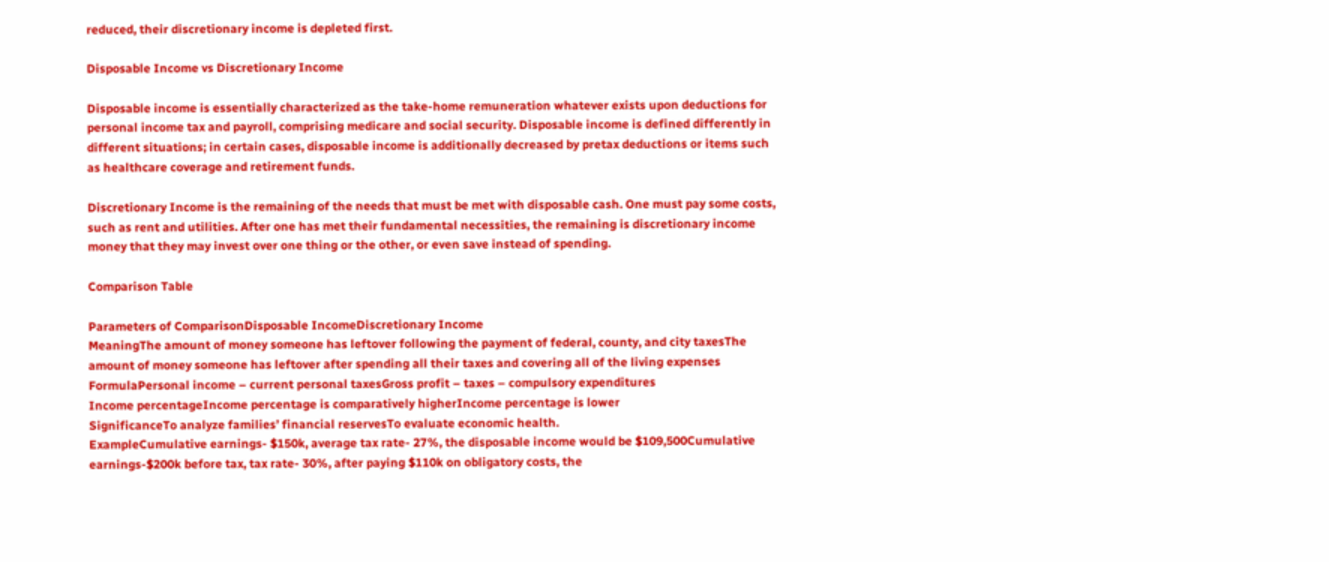reduced, their discretionary income is depleted first.

Disposable Income vs Discretionary Income

Disposable income is essentially characterized as the take-home remuneration whatever exists upon deductions for personal income tax and payroll, comprising medicare and social security. Disposable income is defined differently in different situations; in certain cases, disposable income is additionally decreased by pretax deductions or items such as healthcare coverage and retirement funds.

Discretionary Income is the remaining of the needs that must be met with disposable cash. One must pay some costs, such as rent and utilities. After one has met their fundamental necessities, the remaining is discretionary income money that they may invest over one thing or the other, or even save instead of spending.

Comparison Table

Parameters of ComparisonDisposable IncomeDiscretionary Income
MeaningThe amount of money someone has leftover following the payment of federal, county, and city taxesThe amount of money someone has leftover after spending all their taxes and covering all of the living expenses
FormulaPersonal income – current personal taxesGross profit – taxes – compulsory expenditures
Income percentageIncome percentage is comparatively higherIncome percentage is lower
SignificanceTo analyze families’ financial reservesTo evaluate economic health.
ExampleCumulative earnings- $150k, average tax rate- 27%, the disposable income would be $109,500Cumulative earnings-$200k before tax, tax rate- 30%, after paying $110k on obligatory costs, the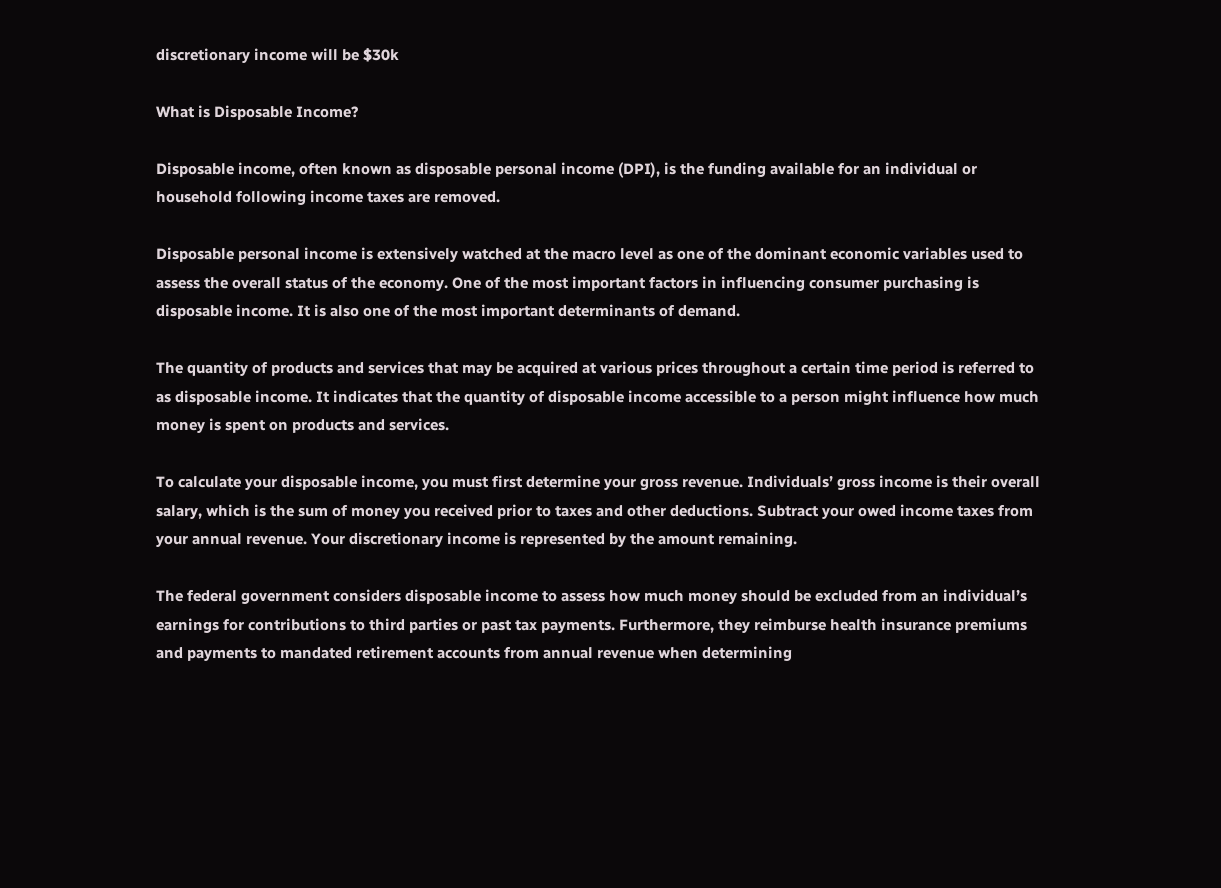discretionary income will be $30k

What is Disposable Income?

Disposable income, often known as disposable personal income (DPI), is the funding available for an individual or household following income taxes are removed.

Disposable personal income is extensively watched at the macro level as one of the dominant economic variables used to assess the overall status of the economy. One of the most important factors in influencing consumer purchasing is disposable income. It is also one of the most important determinants of demand.

The quantity of products and services that may be acquired at various prices throughout a certain time period is referred to as disposable income. It indicates that the quantity of disposable income accessible to a person might influence how much money is spent on products and services.

To calculate your disposable income, you must first determine your gross revenue. Individuals’ gross income is their overall salary, which is the sum of money you received prior to taxes and other deductions. Subtract your owed income taxes from your annual revenue. Your discretionary income is represented by the amount remaining.

The federal government considers disposable income to assess how much money should be excluded from an individual’s earnings for contributions to third parties or past tax payments. Furthermore, they reimburse health insurance premiums and payments to mandated retirement accounts from annual revenue when determining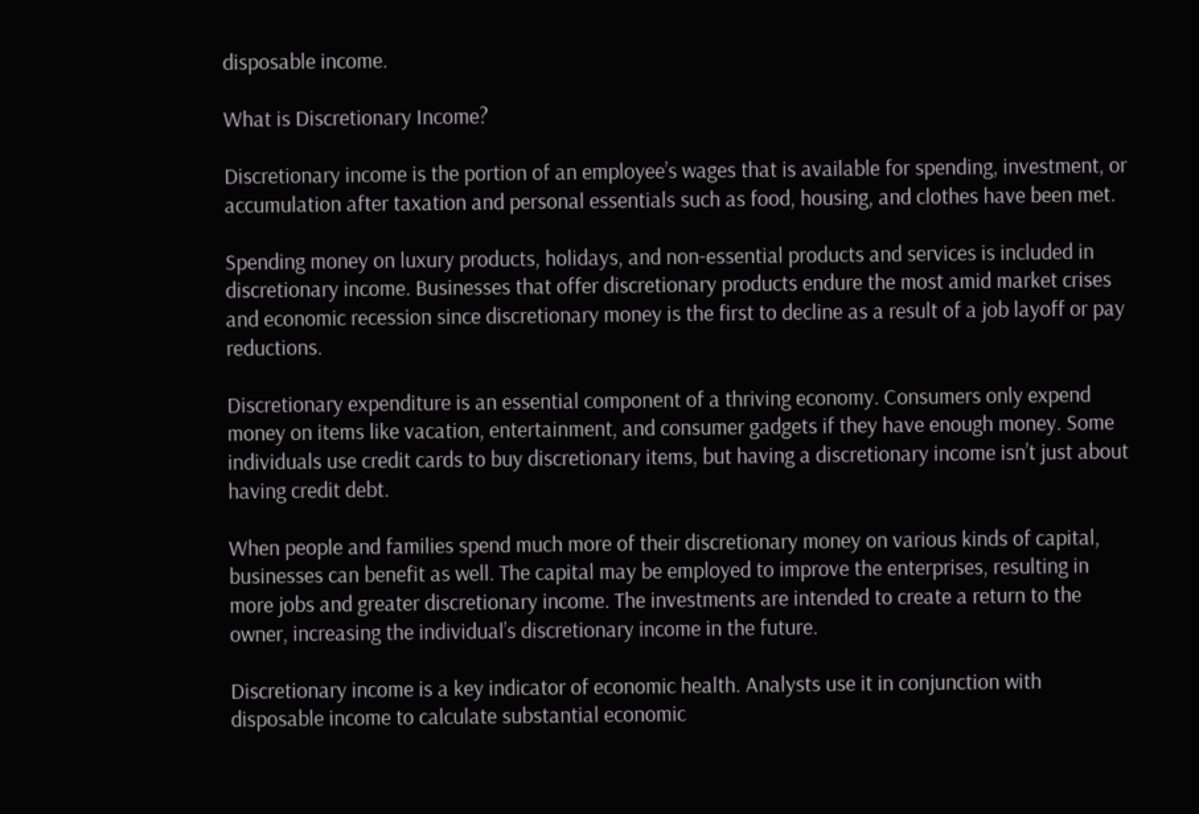disposable income.

What is Discretionary Income?

Discretionary income is the portion of an employee’s wages that is available for spending, investment, or accumulation after taxation and personal essentials such as food, housing, and clothes have been met.

Spending money on luxury products, holidays, and non-essential products and services is included in discretionary income. Businesses that offer discretionary products endure the most amid market crises and economic recession since discretionary money is the first to decline as a result of a job layoff or pay reductions.

Discretionary expenditure is an essential component of a thriving economy. Consumers only expend money on items like vacation, entertainment, and consumer gadgets if they have enough money. Some individuals use credit cards to buy discretionary items, but having a discretionary income isn’t just about having credit debt.

When people and families spend much more of their discretionary money on various kinds of capital, businesses can benefit as well. The capital may be employed to improve the enterprises, resulting in more jobs and greater discretionary income. The investments are intended to create a return to the owner, increasing the individual’s discretionary income in the future.

Discretionary income is a key indicator of economic health. Analysts use it in conjunction with disposable income to calculate substantial economic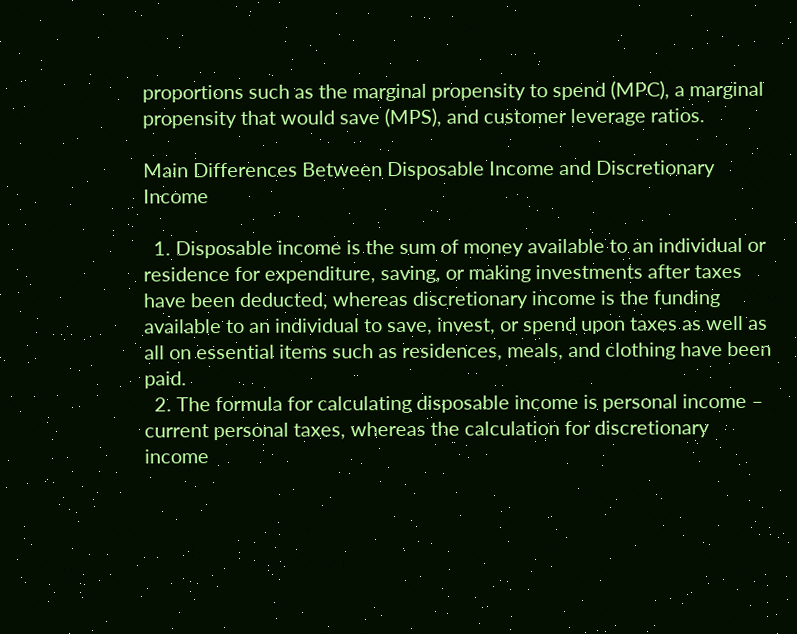proportions such as the marginal propensity to spend (MPC), a marginal propensity that would save (MPS), and customer leverage ratios.

Main Differences Between Disposable Income and Discretionary Income

  1. Disposable income is the sum of money available to an individual or residence for expenditure, saving, or making investments after taxes have been deducted, whereas discretionary income is the funding available to an individual to save, invest, or spend upon taxes as well as all on essential items such as residences, meals, and clothing have been paid.
  2. The formula for calculating disposable income is personal income – current personal taxes, whereas the calculation for discretionary income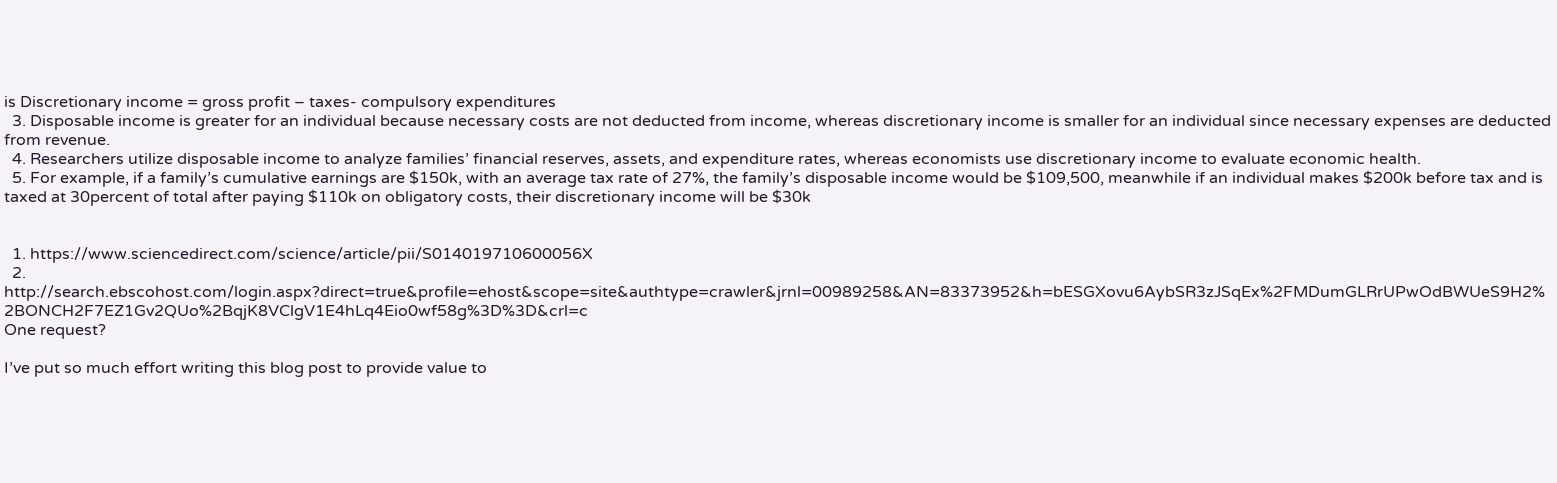is Discretionary income = gross profit – taxes- compulsory expenditures
  3. Disposable income is greater for an individual because necessary costs are not deducted from income, whereas discretionary income is smaller for an individual since necessary expenses are deducted from revenue.
  4. Researchers utilize disposable income to analyze families’ financial reserves, assets, and expenditure rates, whereas economists use discretionary income to evaluate economic health.
  5. For example, if a family’s cumulative earnings are $150k, with an average tax rate of 27%, the family’s disposable income would be $109,500, meanwhile if an individual makes $200k before tax and is taxed at 30percent of total after paying $110k on obligatory costs, their discretionary income will be $30k


  1. https://www.sciencedirect.com/science/article/pii/S014019710600056X
  2. http://search.ebscohost.com/login.aspx?direct=true&profile=ehost&scope=site&authtype=crawler&jrnl=00989258&AN=83373952&h=bESGXovu6AybSR3zJSqEx%2FMDumGLRrUPwOdBWUeS9H2%2BONCH2F7EZ1Gv2QUo%2BqjK8VClgV1E4hLq4Eio0wf58g%3D%3D&crl=c
One request?

I’ve put so much effort writing this blog post to provide value to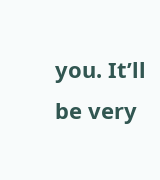you. It’ll be very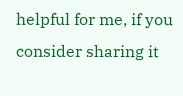helpful for me, if you consider sharing it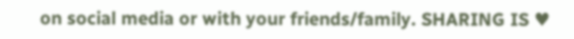on social media or with your friends/family. SHARING IS ♥